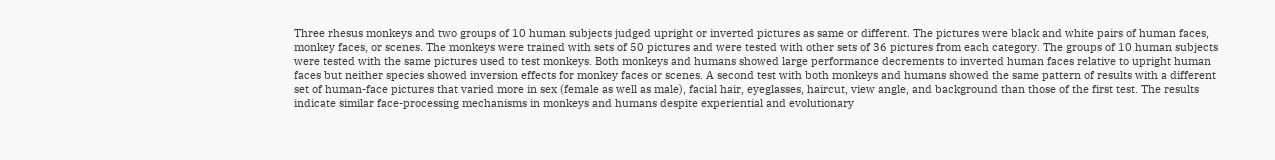Three rhesus monkeys and two groups of 10 human subjects judged upright or inverted pictures as same or different. The pictures were black and white pairs of human faces, monkey faces, or scenes. The monkeys were trained with sets of 50 pictures and were tested with other sets of 36 pictures from each category. The groups of 10 human subjects were tested with the same pictures used to test monkeys. Both monkeys and humans showed large performance decrements to inverted human faces relative to upright human faces but neither species showed inversion effects for monkey faces or scenes. A second test with both monkeys and humans showed the same pattern of results with a different set of human-face pictures that varied more in sex (female as well as male), facial hair, eyeglasses, haircut, view angle, and background than those of the first test. The results indicate similar face-processing mechanisms in monkeys and humans despite experiential and evolutionary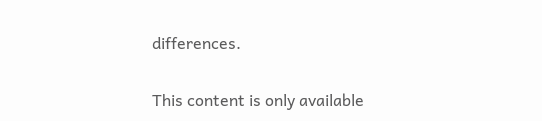differences.

This content is only available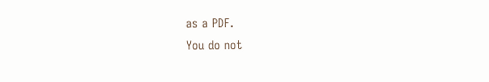as a PDF.
You do not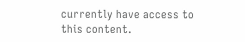currently have access to this content.